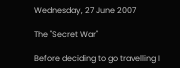Wednesday, 27 June 2007

The "Secret War"

Before deciding to go travelling I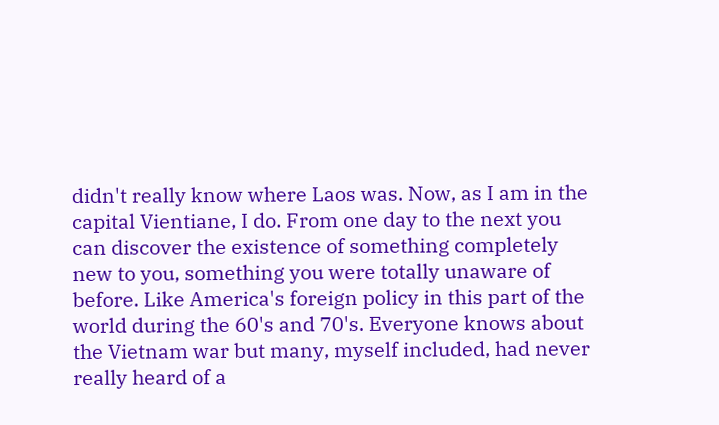didn't really know where Laos was. Now, as I am in the capital Vientiane, I do. From one day to the next you can discover the existence of something completely new to you, something you were totally unaware of before. Like America's foreign policy in this part of the world during the 60's and 70's. Everyone knows about the Vietnam war but many, myself included, had never really heard of a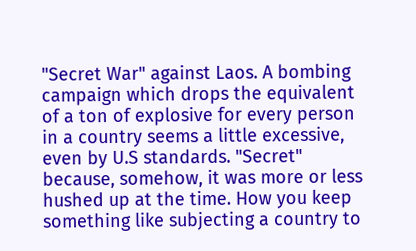"Secret War" against Laos. A bombing campaign which drops the equivalent of a ton of explosive for every person in a country seems a little excessive, even by U.S standards. "Secret" because, somehow, it was more or less hushed up at the time. How you keep something like subjecting a country to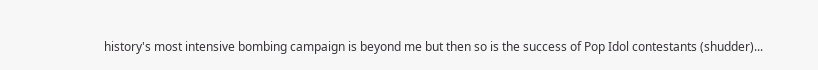history's most intensive bombing campaign is beyond me but then so is the success of Pop Idol contestants (shudder)...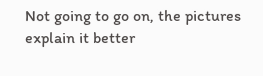Not going to go on, the pictures explain it better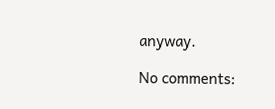anyway.

No comments: